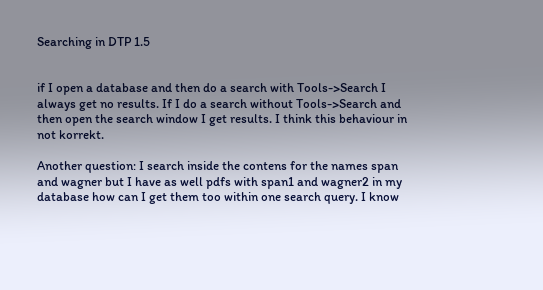Searching in DTP 1.5


if I open a database and then do a search with Tools->Search I always get no results. If I do a search without Tools->Search and then open the search window I get results. I think this behaviour in not korrekt.

Another question: I search inside the contens for the names span and wagner but I have as well pdfs with span1 and wagner2 in my database how can I get them too within one search query. I know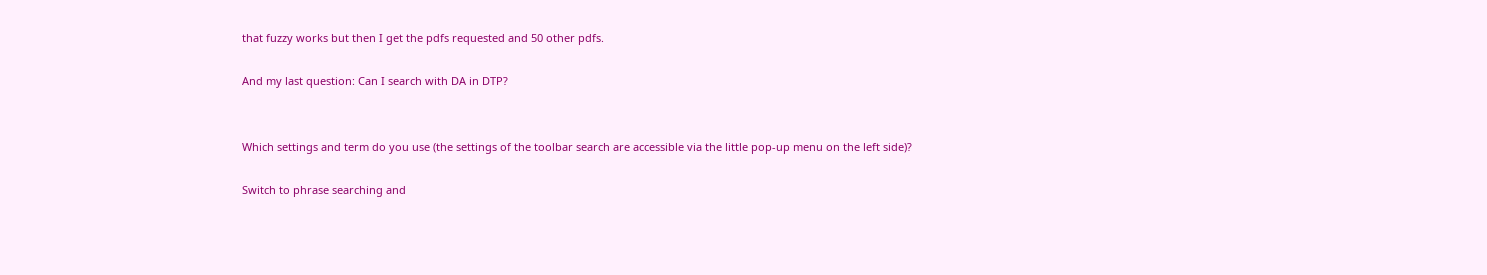that fuzzy works but then I get the pdfs requested and 50 other pdfs.

And my last question: Can I search with DA in DTP?


Which settings and term do you use (the settings of the toolbar search are accessible via the little pop-up menu on the left side)?

Switch to phrase searching and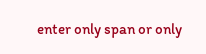enter only span or only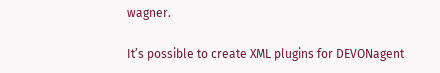wagner.

It’s possible to create XML plugins for DEVONagent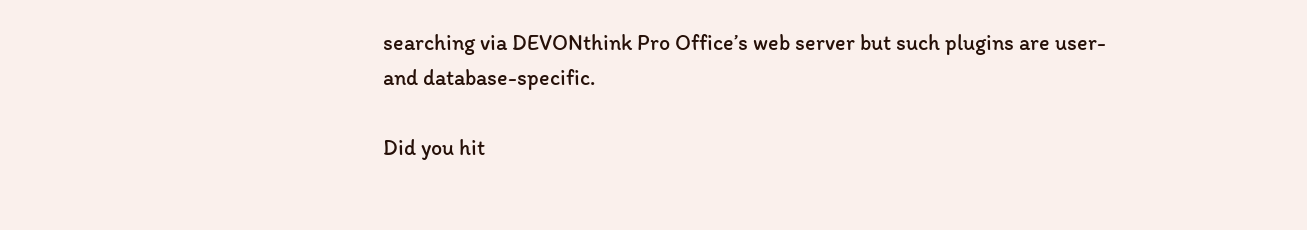searching via DEVONthink Pro Office’s web server but such plugins are user- and database-specific.

Did you hit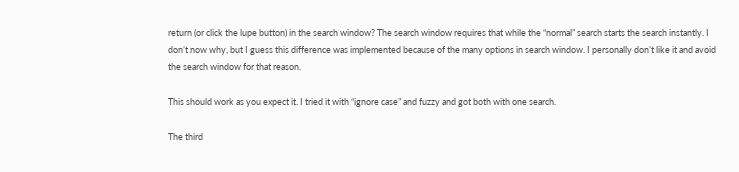return (or click the lupe button) in the search window? The search window requires that while the “normal” search starts the search instantly. I don’t now why, but I guess this difference was implemented because of the many options in search window. I personally don’t like it and avoid the search window for that reason.

This should work as you expect it. I tried it with “ignore case” and fuzzy and got both with one search.

The third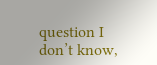question I don’t know,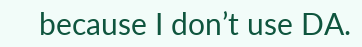because I don’t use DA.